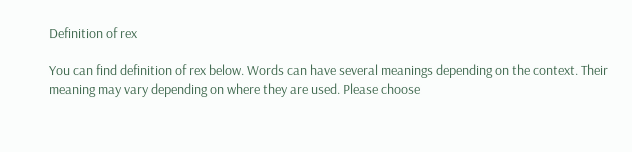Definition of rex

You can find definition of rex below. Words can have several meanings depending on the context. Their meaning may vary depending on where they are used. Please choose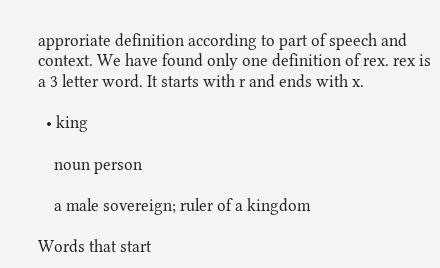approriate definition according to part of speech and context. We have found only one definition of rex. rex is a 3 letter word. It starts with r and ends with x.

  • king

    noun person

    a male sovereign; ruler of a kingdom

Words that start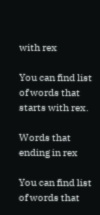with rex

You can find list of words that starts with rex.

Words that ending in rex

You can find list of words that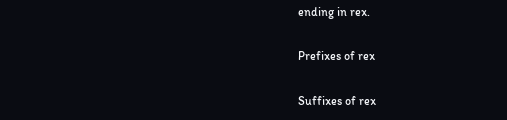ending in rex.

Prefixes of rex

Suffixes of rex